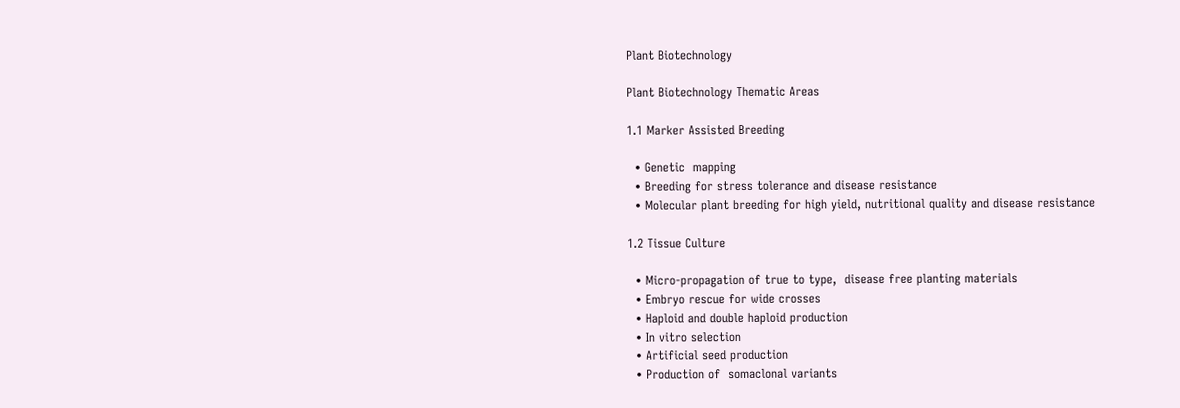Plant Biotechnology

Plant Biotechnology Thematic Areas

1.1 Marker Assisted Breeding

  • Genetic  mapping
  • Breeding for stress tolerance and disease resistance
  • Molecular plant breeding for high yield, nutritional quality and disease resistance

1.2 Tissue Culture

  • Micro-propagation of true to type,  disease free planting materials
  • Embryo rescue for wide crosses
  • Haploid and double haploid production
  • In vitro selection
  • Artificial seed production
  • Production of  somaclonal variants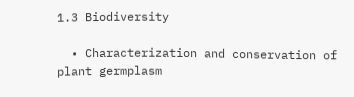1.3 Biodiversity

  • Characterization and conservation of plant germplasm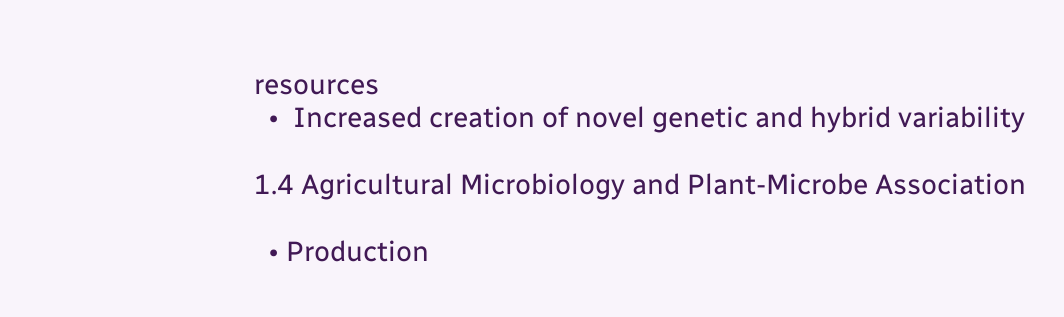resources
  •  Increased creation of novel genetic and hybrid variability

1.4 Agricultural Microbiology and Plant-Microbe Association

  • Production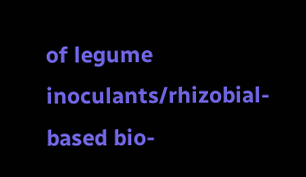of legume inoculants/rhizobial-based bio-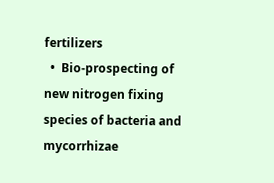fertilizers
  •  Bio-prospecting of new nitrogen fixing species of bacteria and mycorrhizae